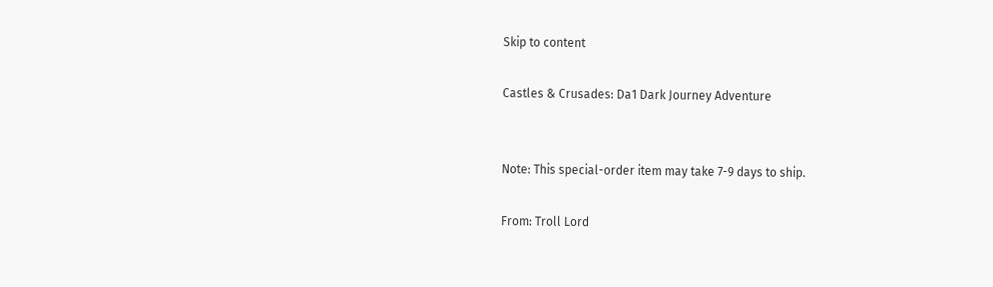Skip to content

Castles & Crusades: Da1 Dark Journey Adventure


Note: This special-order item may take 7-9 days to ship.

From: Troll Lord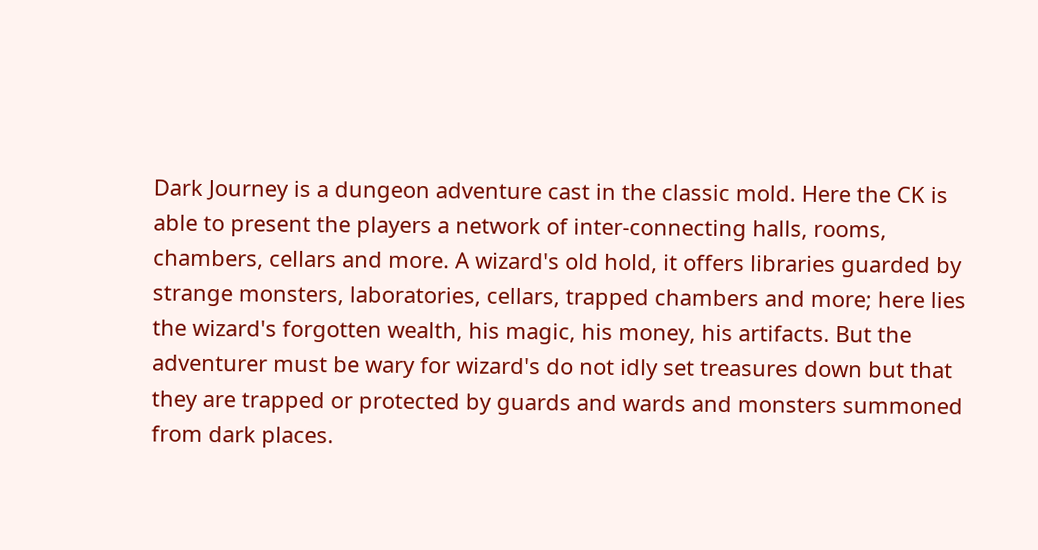Dark Journey is a dungeon adventure cast in the classic mold. Here the CK is able to present the players a network of inter-connecting halls, rooms, chambers, cellars and more. A wizard's old hold, it offers libraries guarded by strange monsters, laboratories, cellars, trapped chambers and more; here lies the wizard's forgotten wealth, his magic, his money, his artifacts. But the adventurer must be wary for wizard's do not idly set treasures down but that they are trapped or protected by guards and wards and monsters summoned from dark places.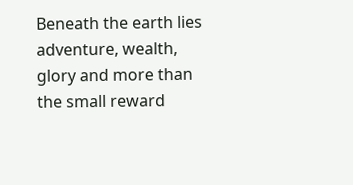Beneath the earth lies adventure, wealth, glory and more than the small reward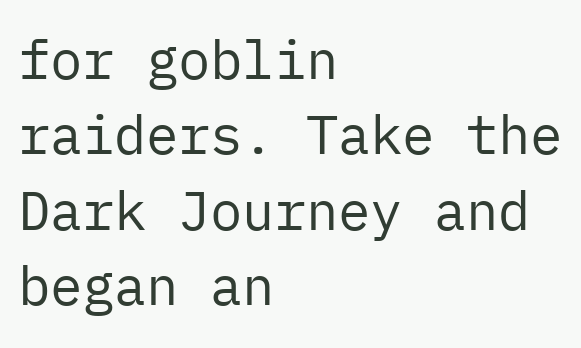for goblin raiders. Take the Dark Journey and began an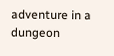adventure in a dungeon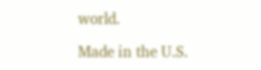world.

Made in the U.S.